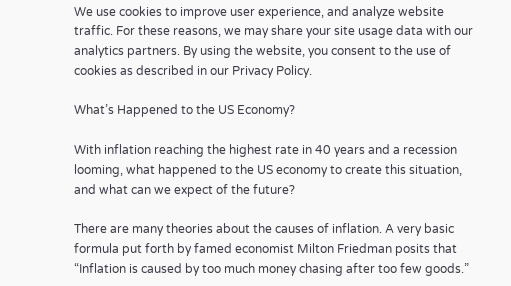We use cookies to improve user experience, and analyze website traffic. For these reasons, we may share your site usage data with our analytics partners. By using the website, you consent to the use of cookies as described in our Privacy Policy.

What’s Happened to the US Economy?

With inflation reaching the highest rate in 40 years and a recession looming, what happened to the US economy to create this situation, and what can we expect of the future?

There are many theories about the causes of inflation. A very basic formula put forth by famed economist Milton Friedman posits that “Inflation is caused by too much money chasing after too few goods.”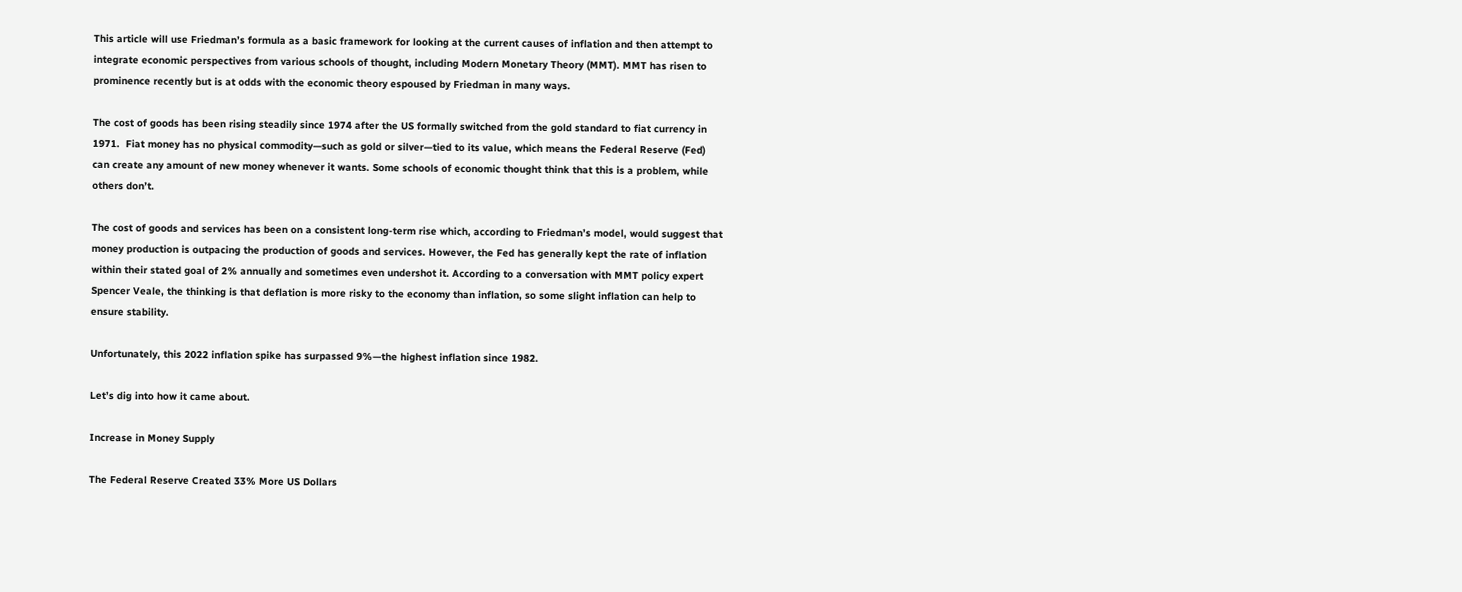This article will use Friedman’s formula as a basic framework for looking at the current causes of inflation and then attempt to integrate economic perspectives from various schools of thought, including Modern Monetary Theory (MMT). MMT has risen to prominence recently but is at odds with the economic theory espoused by Friedman in many ways.

The cost of goods has been rising steadily since 1974 after the US formally switched from the gold standard to fiat currency in 1971.  Fiat money has no physical commodity—such as gold or silver—tied to its value, which means the Federal Reserve (Fed) can create any amount of new money whenever it wants. Some schools of economic thought think that this is a problem, while others don’t.

The cost of goods and services has been on a consistent long-term rise which, according to Friedman’s model, would suggest that money production is outpacing the production of goods and services. However, the Fed has generally kept the rate of inflation within their stated goal of 2% annually and sometimes even undershot it. According to a conversation with MMT policy expert Spencer Veale, the thinking is that deflation is more risky to the economy than inflation, so some slight inflation can help to ensure stability.

Unfortunately, this 2022 inflation spike has surpassed 9%—the highest inflation since 1982.

Let’s dig into how it came about.

Increase in Money Supply

The Federal Reserve Created 33% More US Dollars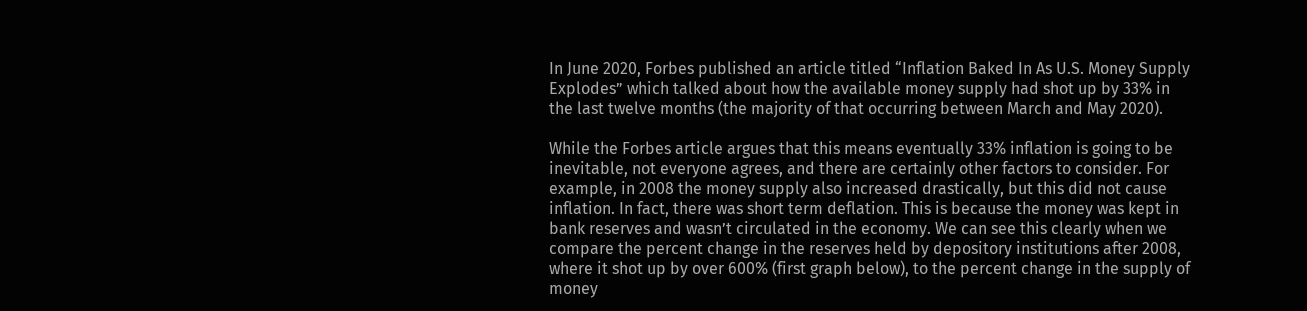In June 2020, Forbes published an article titled “Inflation Baked In As U.S. Money Supply Explodes” which talked about how the available money supply had shot up by 33% in the last twelve months (the majority of that occurring between March and May 2020).

While the Forbes article argues that this means eventually 33% inflation is going to be inevitable, not everyone agrees, and there are certainly other factors to consider. For example, in 2008 the money supply also increased drastically, but this did not cause inflation. In fact, there was short term deflation. This is because the money was kept in bank reserves and wasn’t circulated in the economy. We can see this clearly when we compare the percent change in the reserves held by depository institutions after 2008, where it shot up by over 600% (first graph below), to the percent change in the supply of money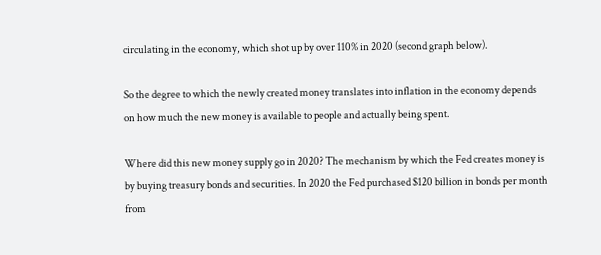circulating in the economy, which shot up by over 110% in 2020 (second graph below).

So the degree to which the newly created money translates into inflation in the economy depends on how much the new money is available to people and actually being spent.

Where did this new money supply go in 2020? The mechanism by which the Fed creates money is by buying treasury bonds and securities. In 2020 the Fed purchased $120 billion in bonds per month from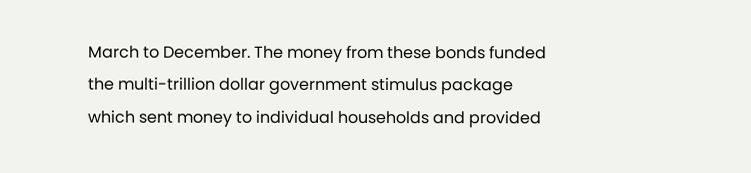March to December. The money from these bonds funded the multi-trillion dollar government stimulus package which sent money to individual households and provided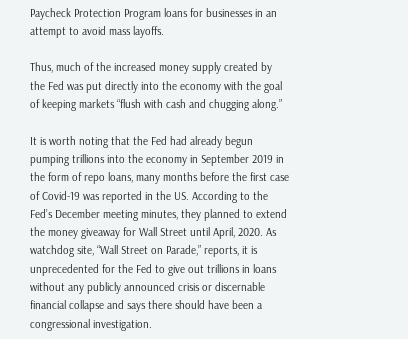Paycheck Protection Program loans for businesses in an attempt to avoid mass layoffs.

Thus, much of the increased money supply created by the Fed was put directly into the economy with the goal of keeping markets “flush with cash and chugging along.”

It is worth noting that the Fed had already begun pumping trillions into the economy in September 2019 in the form of repo loans, many months before the first case of Covid-19 was reported in the US. According to the Fed’s December meeting minutes, they planned to extend the money giveaway for Wall Street until April, 2020. As watchdog site, “Wall Street on Parade,” reports, it is unprecedented for the Fed to give out trillions in loans without any publicly announced crisis or discernable financial collapse and says there should have been a congressional investigation.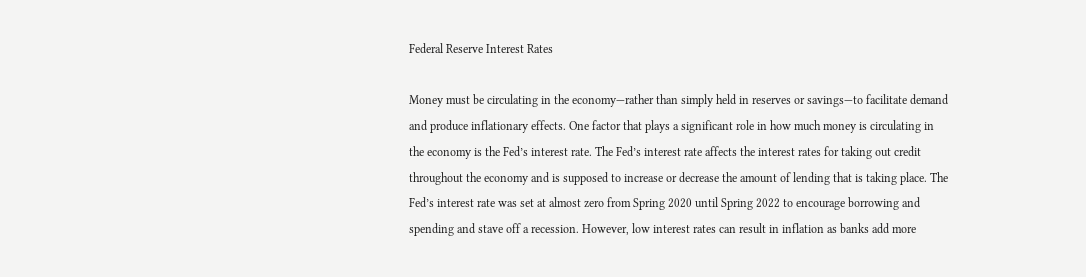Federal Reserve Interest Rates

Money must be circulating in the economy—rather than simply held in reserves or savings—to facilitate demand and produce inflationary effects. One factor that plays a significant role in how much money is circulating in the economy is the Fed’s interest rate. The Fed’s interest rate affects the interest rates for taking out credit throughout the economy and is supposed to increase or decrease the amount of lending that is taking place. The Fed’s interest rate was set at almost zero from Spring 2020 until Spring 2022 to encourage borrowing and spending and stave off a recession. However, low interest rates can result in inflation as banks add more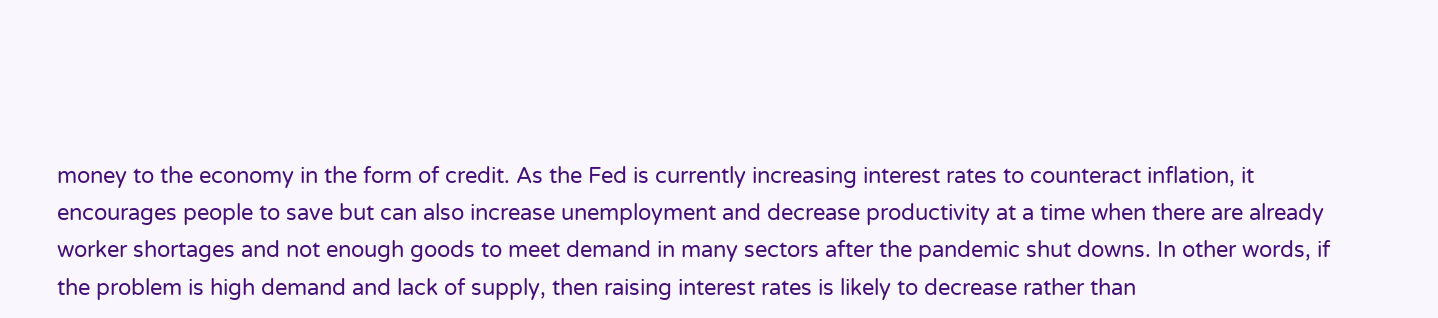money to the economy in the form of credit. As the Fed is currently increasing interest rates to counteract inflation, it encourages people to save but can also increase unemployment and decrease productivity at a time when there are already worker shortages and not enough goods to meet demand in many sectors after the pandemic shut downs. In other words, if the problem is high demand and lack of supply, then raising interest rates is likely to decrease rather than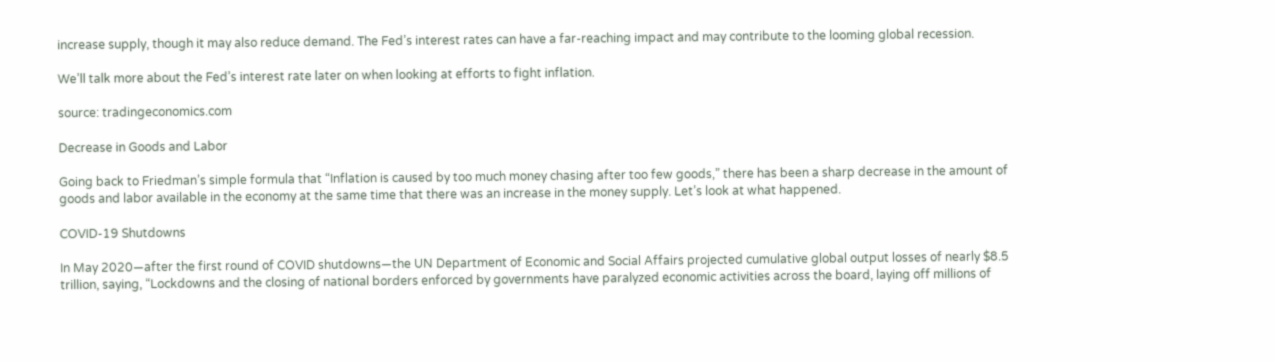increase supply, though it may also reduce demand. The Fed’s interest rates can have a far-reaching impact and may contribute to the looming global recession.

We’ll talk more about the Fed’s interest rate later on when looking at efforts to fight inflation.

source: tradingeconomics.com

Decrease in Goods and Labor

Going back to Friedman’s simple formula that “Inflation is caused by too much money chasing after too few goods,” there has been a sharp decrease in the amount of goods and labor available in the economy at the same time that there was an increase in the money supply. Let’s look at what happened.

COVID-19 Shutdowns

In May 2020—after the first round of COVID shutdowns—the UN Department of Economic and Social Affairs projected cumulative global output losses of nearly $8.5 trillion, saying, “Lockdowns and the closing of national borders enforced by governments have paralyzed economic activities across the board, laying off millions of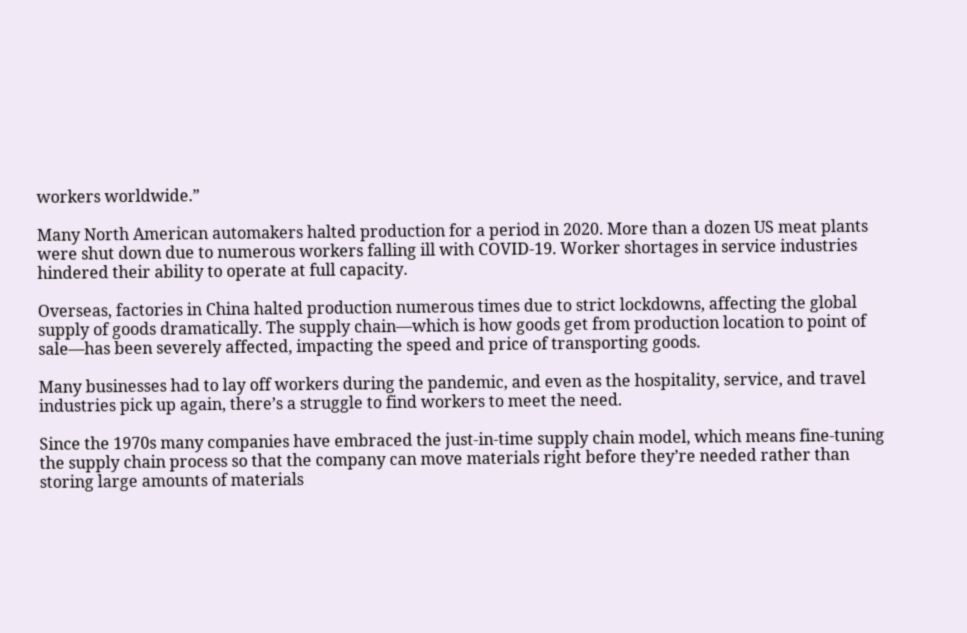workers worldwide.”

Many North American automakers halted production for a period in 2020. More than a dozen US meat plants were shut down due to numerous workers falling ill with COVID-19. Worker shortages in service industries hindered their ability to operate at full capacity.

Overseas, factories in China halted production numerous times due to strict lockdowns, affecting the global supply of goods dramatically. The supply chain—which is how goods get from production location to point of sale—has been severely affected, impacting the speed and price of transporting goods.

Many businesses had to lay off workers during the pandemic, and even as the hospitality, service, and travel industries pick up again, there’s a struggle to find workers to meet the need.

Since the 1970s many companies have embraced the just-in-time supply chain model, which means fine-tuning the supply chain process so that the company can move materials right before they’re needed rather than storing large amounts of materials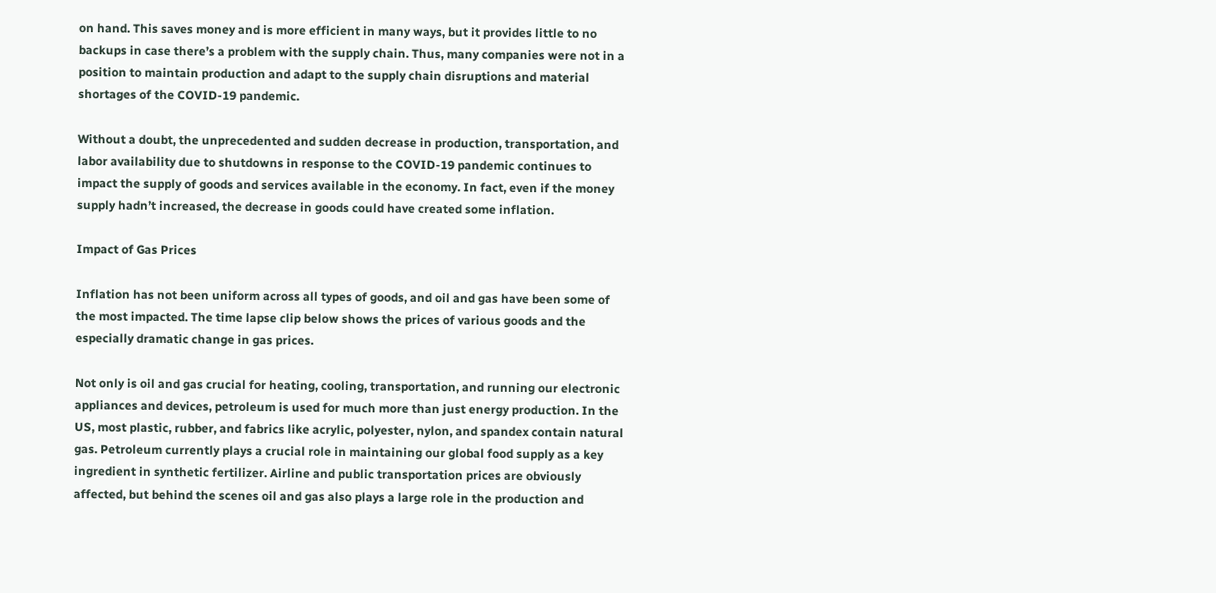on hand. This saves money and is more efficient in many ways, but it provides little to no backups in case there’s a problem with the supply chain. Thus, many companies were not in a position to maintain production and adapt to the supply chain disruptions and material shortages of the COVID-19 pandemic.

Without a doubt, the unprecedented and sudden decrease in production, transportation, and labor availability due to shutdowns in response to the COVID-19 pandemic continues to impact the supply of goods and services available in the economy. In fact, even if the money supply hadn’t increased, the decrease in goods could have created some inflation.

Impact of Gas Prices

Inflation has not been uniform across all types of goods, and oil and gas have been some of the most impacted. The time lapse clip below shows the prices of various goods and the especially dramatic change in gas prices.

Not only is oil and gas crucial for heating, cooling, transportation, and running our electronic appliances and devices, petroleum is used for much more than just energy production. In the US, most plastic, rubber, and fabrics like acrylic, polyester, nylon, and spandex contain natural gas. Petroleum currently plays a crucial role in maintaining our global food supply as a key ingredient in synthetic fertilizer. Airline and public transportation prices are obviously affected, but behind the scenes oil and gas also plays a large role in the production and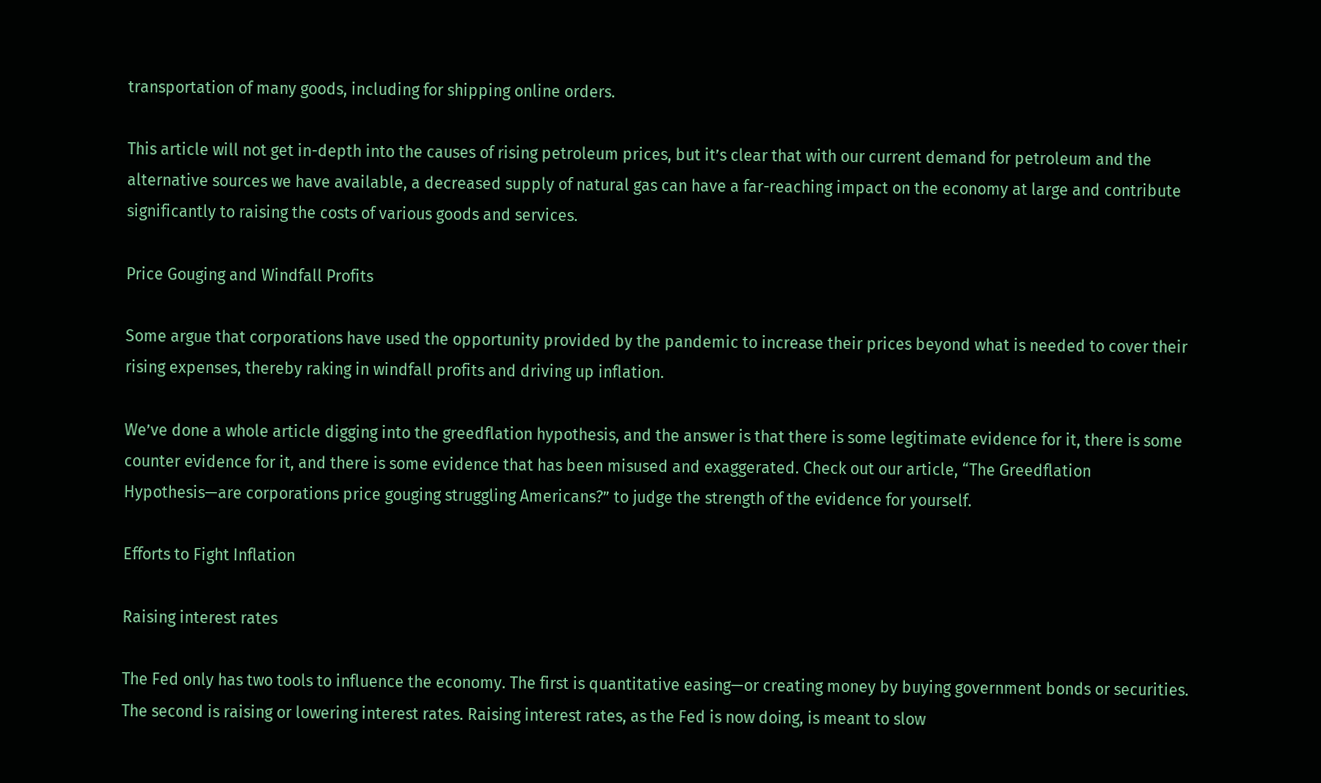transportation of many goods, including for shipping online orders.

This article will not get in-depth into the causes of rising petroleum prices, but it’s clear that with our current demand for petroleum and the alternative sources we have available, a decreased supply of natural gas can have a far-reaching impact on the economy at large and contribute significantly to raising the costs of various goods and services.

Price Gouging and Windfall Profits

Some argue that corporations have used the opportunity provided by the pandemic to increase their prices beyond what is needed to cover their rising expenses, thereby raking in windfall profits and driving up inflation.

We’ve done a whole article digging into the greedflation hypothesis, and the answer is that there is some legitimate evidence for it, there is some counter evidence for it, and there is some evidence that has been misused and exaggerated. Check out our article, “The Greedflation Hypothesis—are corporations price gouging struggling Americans?” to judge the strength of the evidence for yourself.

Efforts to Fight Inflation

Raising interest rates

The Fed only has two tools to influence the economy. The first is quantitative easing—or creating money by buying government bonds or securities. The second is raising or lowering interest rates. Raising interest rates, as the Fed is now doing, is meant to slow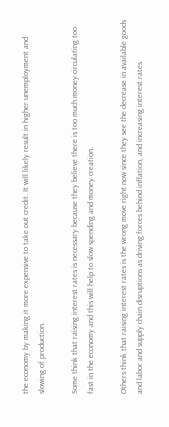the economy by making it more expensive to take out credit. It will likely result in higher unemployment and slowing of production.

Some think that raising interest rates is necessary because they believe there is too much money circulating too fast in the economy and this will help to slow spending and money creation.

Others think that raising interest rates is the wrong move right now since they see the decrease in available goods and labor and supply chain disruptions as driving forces behind inflation, and increasing interest rates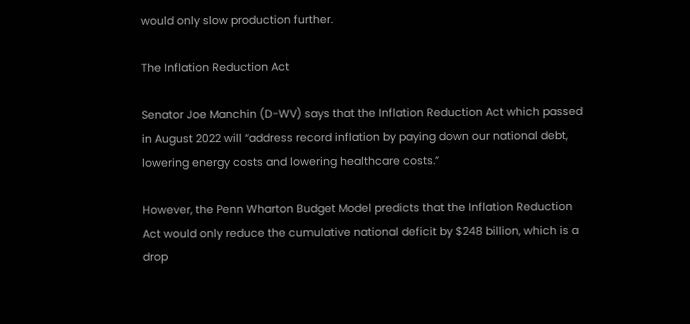would only slow production further.

The Inflation Reduction Act

Senator Joe Manchin (D-WV) says that the Inflation Reduction Act which passed in August 2022 will “address record inflation by paying down our national debt, lowering energy costs and lowering healthcare costs.”

However, the Penn Wharton Budget Model predicts that the Inflation Reduction Act would only reduce the cumulative national deficit by $248 billion, which is a drop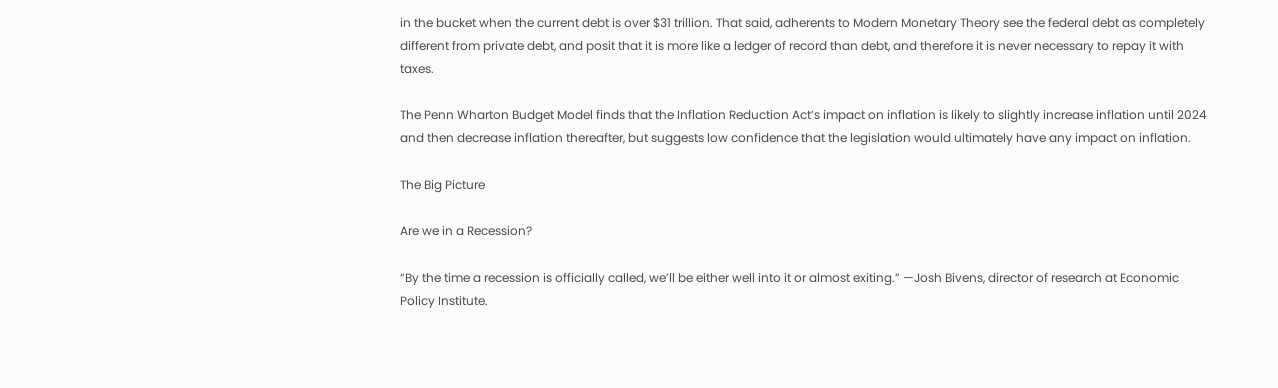in the bucket when the current debt is over $31 trillion. That said, adherents to Modern Monetary Theory see the federal debt as completely different from private debt, and posit that it is more like a ledger of record than debt, and therefore it is never necessary to repay it with taxes.

The Penn Wharton Budget Model finds that the Inflation Reduction Act’s impact on inflation is likely to slightly increase inflation until 2024 and then decrease inflation thereafter, but suggests low confidence that the legislation would ultimately have any impact on inflation.

The Big Picture

Are we in a Recession?

“By the time a recession is officially called, we’ll be either well into it or almost exiting.” —Josh Bivens, director of research at Economic Policy Institute.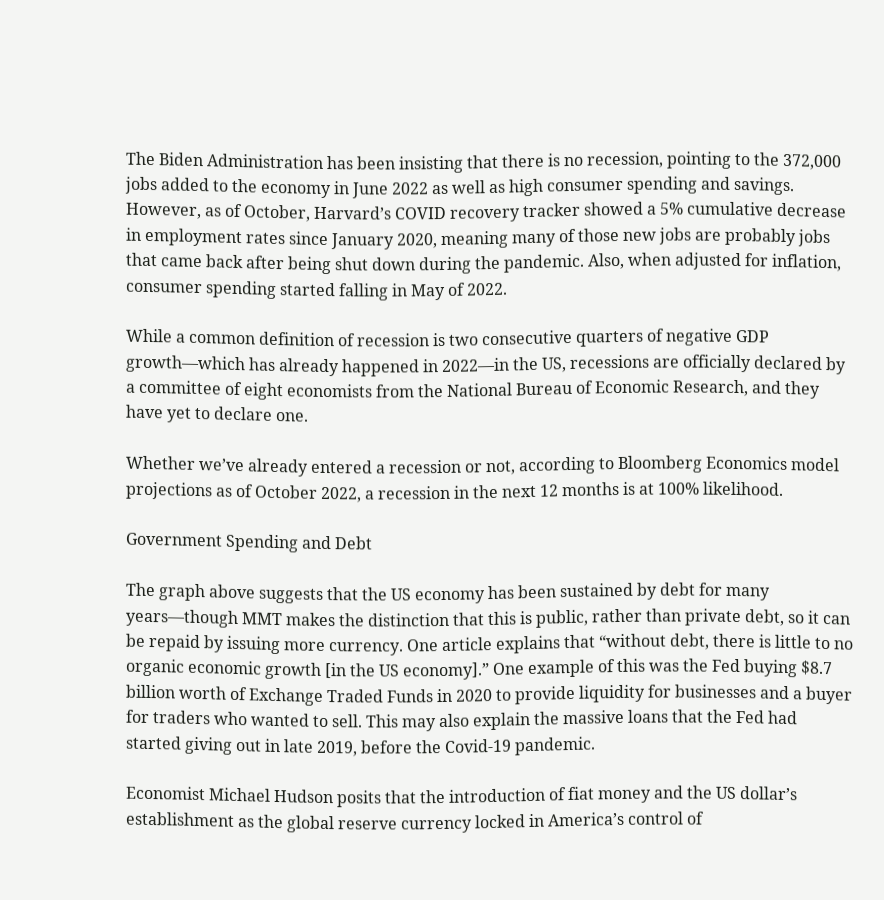The Biden Administration has been insisting that there is no recession, pointing to the 372,000 jobs added to the economy in June 2022 as well as high consumer spending and savings. However, as of October, Harvard’s COVID recovery tracker showed a 5% cumulative decrease in employment rates since January 2020, meaning many of those new jobs are probably jobs that came back after being shut down during the pandemic. Also, when adjusted for inflation, consumer spending started falling in May of 2022.

While a common definition of recession is two consecutive quarters of negative GDP growth—which has already happened in 2022—in the US, recessions are officially declared by a committee of eight economists from the National Bureau of Economic Research, and they have yet to declare one.

Whether we’ve already entered a recession or not, according to Bloomberg Economics model projections as of October 2022, a recession in the next 12 months is at 100% likelihood.

Government Spending and Debt

The graph above suggests that the US economy has been sustained by debt for many years—though MMT makes the distinction that this is public, rather than private debt, so it can be repaid by issuing more currency. One article explains that “without debt, there is little to no organic economic growth [in the US economy].” One example of this was the Fed buying $8.7 billion worth of Exchange Traded Funds in 2020 to provide liquidity for businesses and a buyer for traders who wanted to sell. This may also explain the massive loans that the Fed had started giving out in late 2019, before the Covid-19 pandemic.

Economist Michael Hudson posits that the introduction of fiat money and the US dollar’s establishment as the global reserve currency locked in America’s control of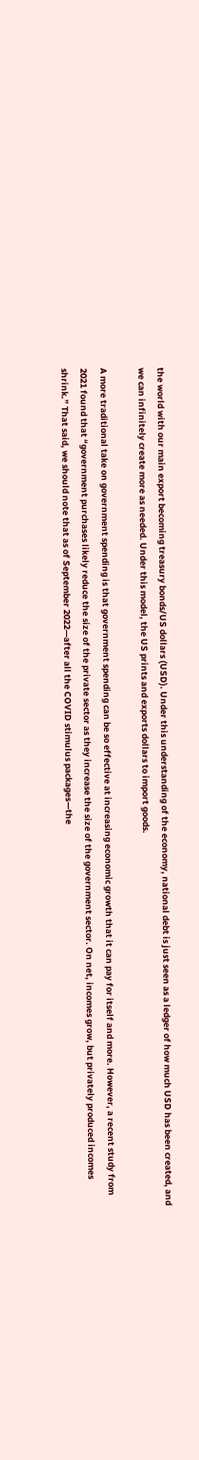the world with our main export becoming treasury bonds/US dollars (USD). Under this understanding of the economy, national debt is just seen as a ledger of how much USD has been created, and we can infinitely create more as needed. Under this model, the US prints and exports dollars to import goods.

A more traditional take on government spending is that government spending can be so effective at increasing economic growth that it can pay for itself and more. However, a recent study from 2021 found that “government purchases likely reduce the size of the private sector as they increase the size of the government sector. On net, incomes grow, but privately produced incomes shrink.” That said, we should note that as of September 2022—after all the COVID stimulus packages—the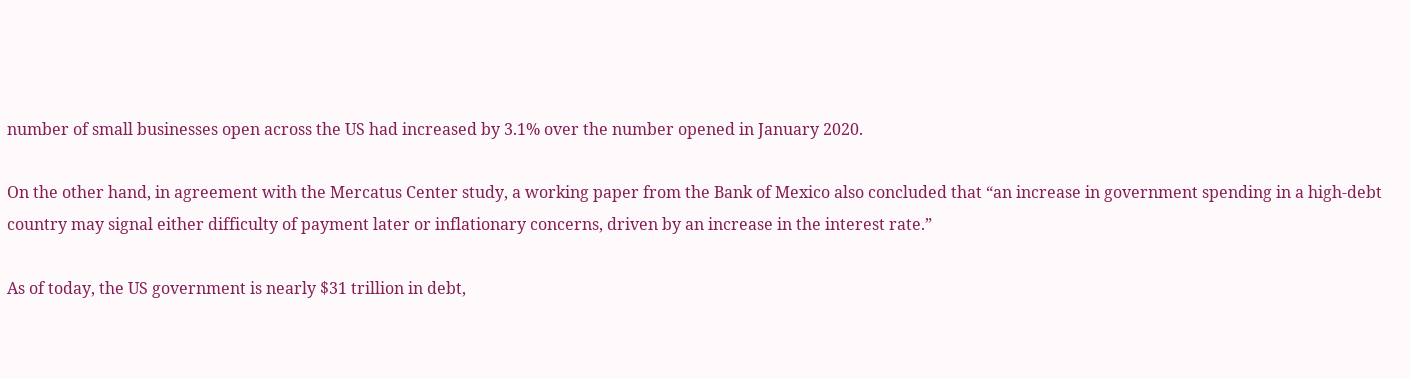number of small businesses open across the US had increased by 3.1% over the number opened in January 2020.

On the other hand, in agreement with the Mercatus Center study, a working paper from the Bank of Mexico also concluded that “an increase in government spending in a high-debt country may signal either difficulty of payment later or inflationary concerns, driven by an increase in the interest rate.”

As of today, the US government is nearly $31 trillion in debt,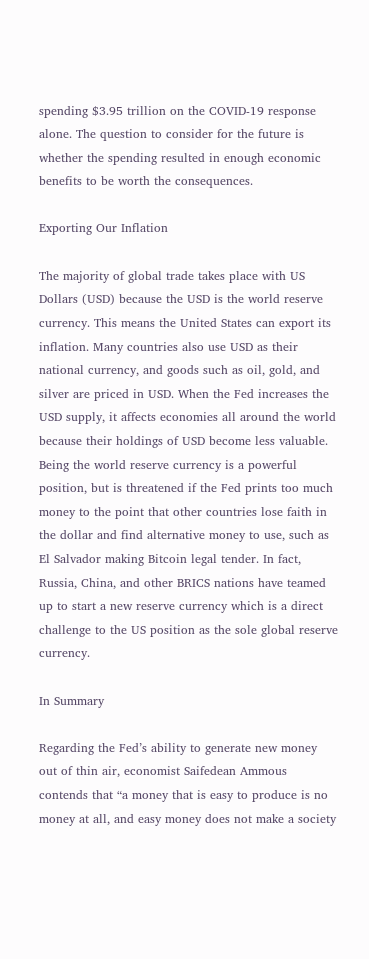spending $3.95 trillion on the COVID-19 response alone. The question to consider for the future is whether the spending resulted in enough economic benefits to be worth the consequences.

Exporting Our Inflation

The majority of global trade takes place with US Dollars (USD) because the USD is the world reserve currency. This means the United States can export its inflation. Many countries also use USD as their national currency, and goods such as oil, gold, and silver are priced in USD. When the Fed increases the USD supply, it affects economies all around the world because their holdings of USD become less valuable. Being the world reserve currency is a powerful position, but is threatened if the Fed prints too much money to the point that other countries lose faith in the dollar and find alternative money to use, such as El Salvador making Bitcoin legal tender. In fact, Russia, China, and other BRICS nations have teamed up to start a new reserve currency which is a direct challenge to the US position as the sole global reserve currency.

In Summary

Regarding the Fed’s ability to generate new money out of thin air, economist Saifedean Ammous contends that “a money that is easy to produce is no money at all, and easy money does not make a society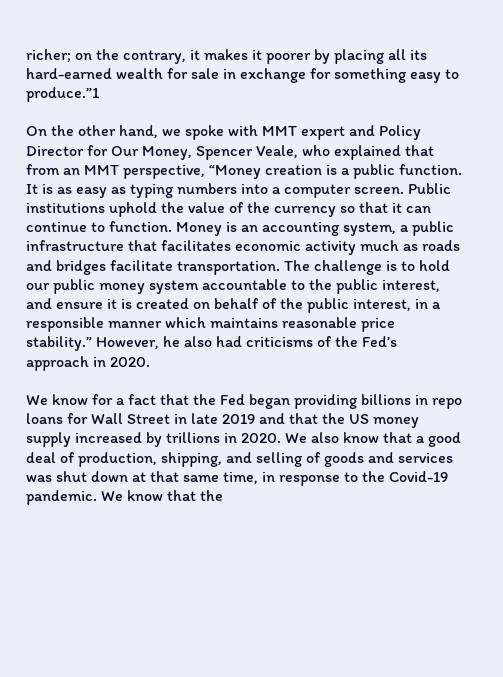richer; on the contrary, it makes it poorer by placing all its hard-earned wealth for sale in exchange for something easy to produce.”1

On the other hand, we spoke with MMT expert and Policy Director for Our Money, Spencer Veale, who explained that from an MMT perspective, “Money creation is a public function. It is as easy as typing numbers into a computer screen. Public institutions uphold the value of the currency so that it can continue to function. Money is an accounting system, a public infrastructure that facilitates economic activity much as roads and bridges facilitate transportation. The challenge is to hold our public money system accountable to the public interest, and ensure it is created on behalf of the public interest, in a responsible manner which maintains reasonable price stability.” However, he also had criticisms of the Fed’s approach in 2020.

We know for a fact that the Fed began providing billions in repo loans for Wall Street in late 2019 and that the US money supply increased by trillions in 2020. We also know that a good deal of production, shipping, and selling of goods and services was shut down at that same time, in response to the Covid-19 pandemic. We know that the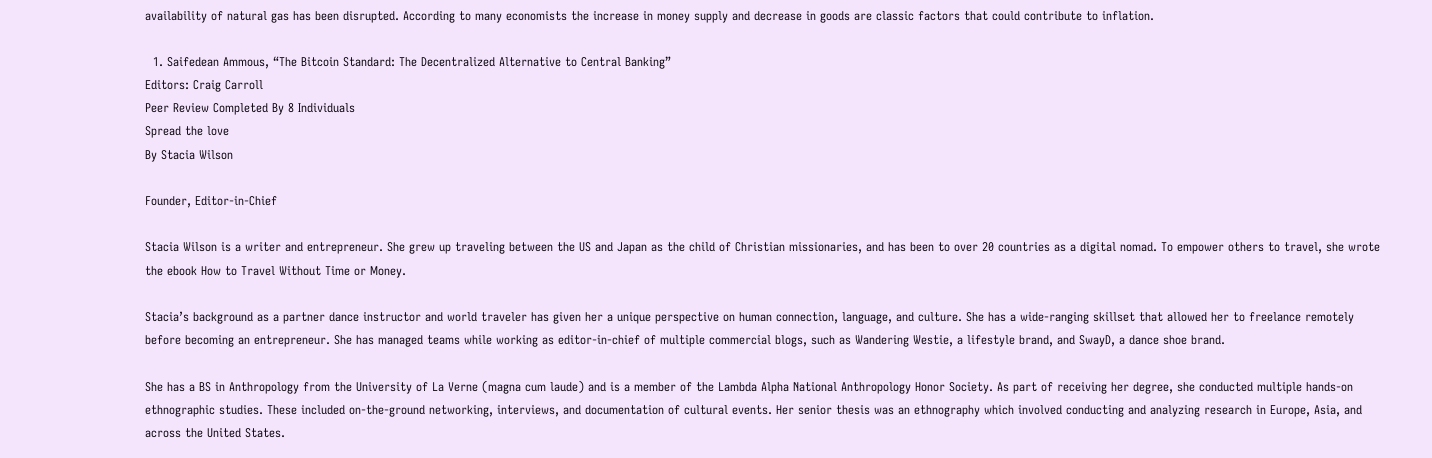availability of natural gas has been disrupted. According to many economists the increase in money supply and decrease in goods are classic factors that could contribute to inflation.

  1. Saifedean Ammous, “The Bitcoin Standard: The Decentralized Alternative to Central Banking”
Editors: Craig Carroll
Peer Review Completed By 8 Individuals
Spread the love
By Stacia Wilson

Founder, Editor-in-Chief

Stacia Wilson is a writer and entrepreneur. She grew up traveling between the US and Japan as the child of Christian missionaries, and has been to over 20 countries as a digital nomad. To empower others to travel, she wrote the ebook How to Travel Without Time or Money.

Stacia’s background as a partner dance instructor and world traveler has given her a unique perspective on human connection, language, and culture. She has a wide-ranging skillset that allowed her to freelance remotely before becoming an entrepreneur. She has managed teams while working as editor-in-chief of multiple commercial blogs, such as Wandering Westie, a lifestyle brand, and SwayD, a dance shoe brand.

She has a BS in Anthropology from the University of La Verne (magna cum laude) and is a member of the Lambda Alpha National Anthropology Honor Society. As part of receiving her degree, she conducted multiple hands-on ethnographic studies. These included on-the-ground networking, interviews, and documentation of cultural events. Her senior thesis was an ethnography which involved conducting and analyzing research in Europe, Asia, and across the United States.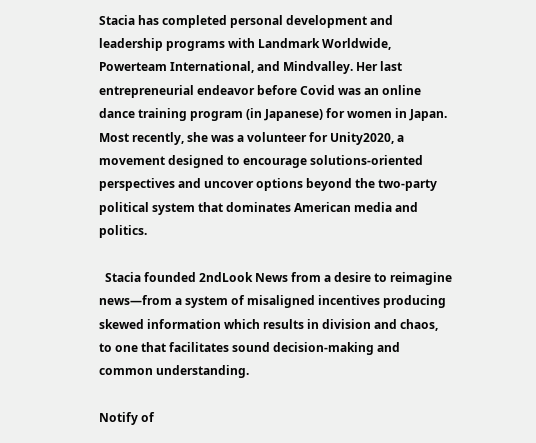Stacia has completed personal development and leadership programs with Landmark Worldwide, Powerteam International, and Mindvalley. Her last entrepreneurial endeavor before Covid was an online dance training program (in Japanese) for women in Japan. Most recently, she was a volunteer for Unity2020, a movement designed to encourage solutions-oriented perspectives and uncover options beyond the two-party political system that dominates American media and politics.

  Stacia founded 2ndLook News from a desire to reimagine news—from a system of misaligned incentives producing skewed information which results in division and chaos, to one that facilitates sound decision-making and common understanding.

Notify of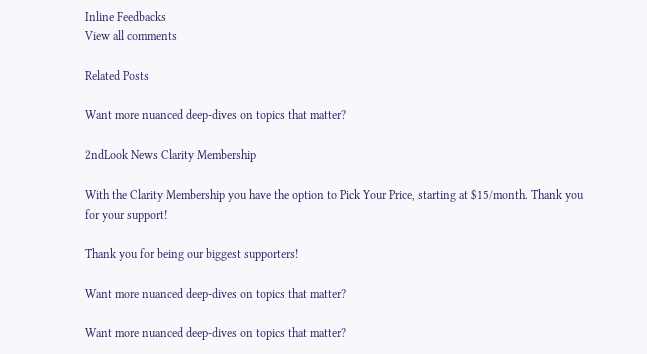Inline Feedbacks
View all comments

Related Posts

Want more nuanced deep-dives on topics that matter?

2ndLook News Clarity Membership

With the Clarity Membership you have the option to Pick Your Price, starting at $15/month. Thank you for your support!

Thank you for being our biggest supporters!

Want more nuanced deep-dives on topics that matter?

Want more nuanced deep-dives on topics that matter?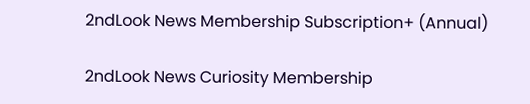2ndLook News Membership Subscription+ (Annual)

2ndLook News Curiosity Membership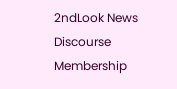2ndLook News Discourse Membership